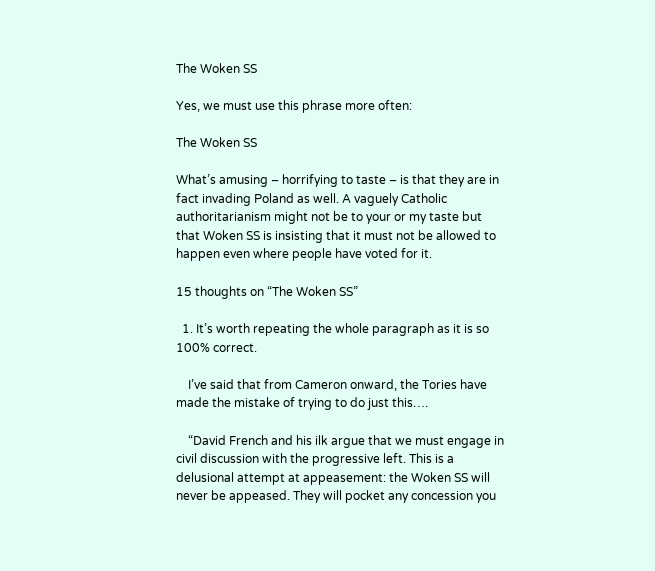The Woken SS

Yes, we must use this phrase more often:

The Woken SS

What’s amusing – horrifying to taste – is that they are in fact invading Poland as well. A vaguely Catholic authoritarianism might not be to your or my taste but that Woken SS is insisting that it must not be allowed to happen even where people have voted for it.

15 thoughts on “The Woken SS”

  1. It’s worth repeating the whole paragraph as it is so 100% correct.

    I’ve said that from Cameron onward, the Tories have made the mistake of trying to do just this….

    “David French and his ilk argue that we must engage in civil discussion with the progressive left. This is a delusional attempt at appeasement: the Woken SS will never be appeased. They will pocket any concession you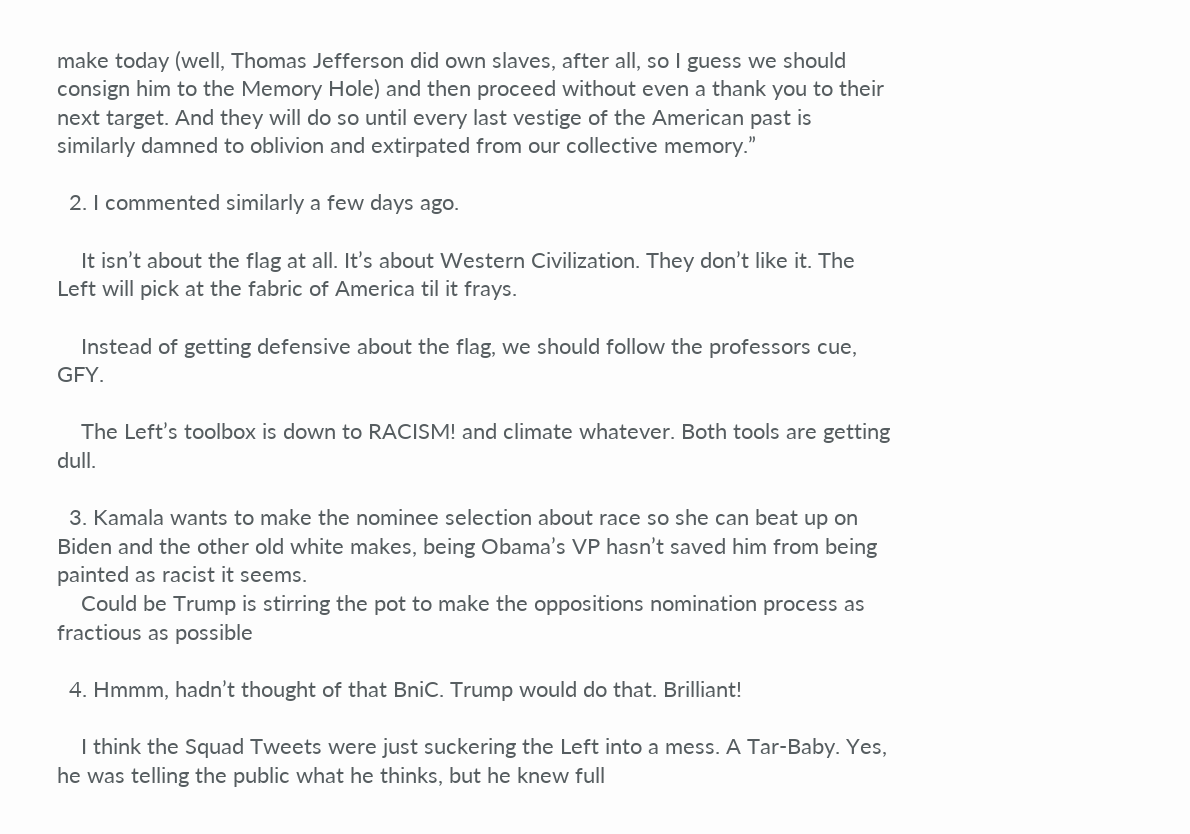make today (well, Thomas Jefferson did own slaves, after all, so I guess we should consign him to the Memory Hole) and then proceed without even a thank you to their next target. And they will do so until every last vestige of the American past is similarly damned to oblivion and extirpated from our collective memory.”

  2. I commented similarly a few days ago.

    It isn’t about the flag at all. It’s about Western Civilization. They don’t like it. The Left will pick at the fabric of America til it frays.

    Instead of getting defensive about the flag, we should follow the professors cue, GFY.

    The Left’s toolbox is down to RACISM! and climate whatever. Both tools are getting dull.

  3. Kamala wants to make the nominee selection about race so she can beat up on Biden and the other old white makes, being Obama’s VP hasn’t saved him from being painted as racist it seems.
    Could be Trump is stirring the pot to make the oppositions nomination process as fractious as possible

  4. Hmmm, hadn’t thought of that BniC. Trump would do that. Brilliant!

    I think the Squad Tweets were just suckering the Left into a mess. A Tar-Baby. Yes, he was telling the public what he thinks, but he knew full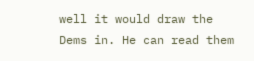well it would draw the Dems in. He can read them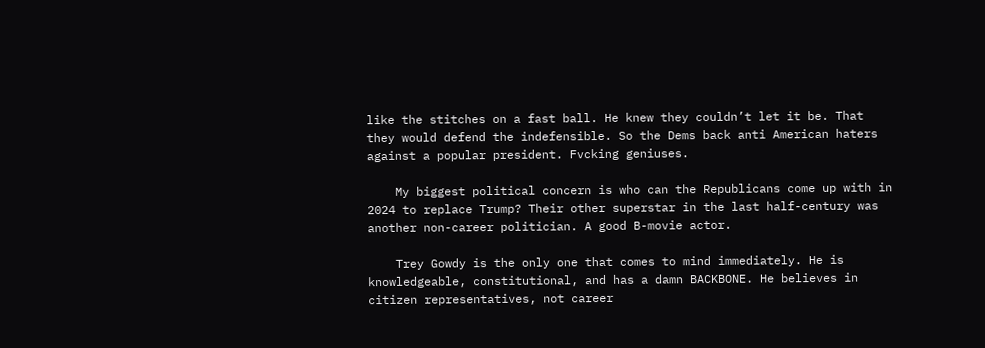like the stitches on a fast ball. He knew they couldn’t let it be. That they would defend the indefensible. So the Dems back anti American haters against a popular president. Fvcking geniuses.

    My biggest political concern is who can the Republicans come up with in 2024 to replace Trump? Their other superstar in the last half-century was another non-career politician. A good B-movie actor.

    Trey Gowdy is the only one that comes to mind immediately. He is knowledgeable, constitutional, and has a damn BACKBONE. He believes in citizen representatives, not career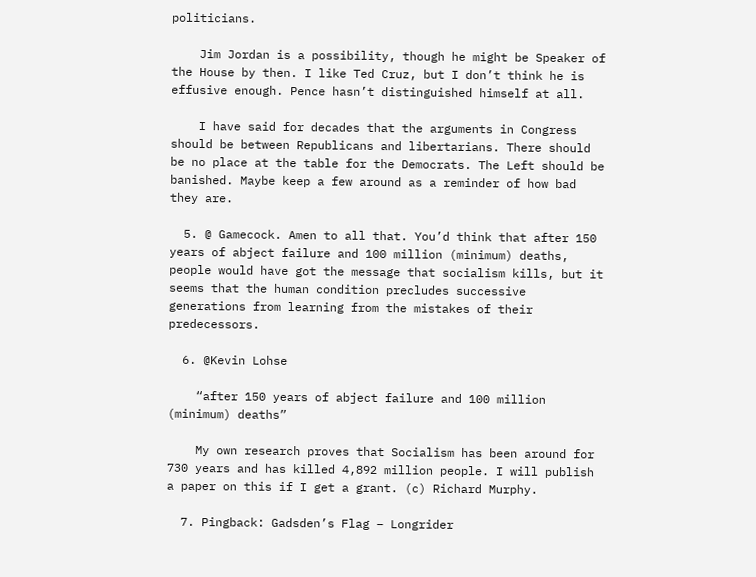politicians.

    Jim Jordan is a possibility, though he might be Speaker of the House by then. I like Ted Cruz, but I don’t think he is effusive enough. Pence hasn’t distinguished himself at all.

    I have said for decades that the arguments in Congress should be between Republicans and libertarians. There should be no place at the table for the Democrats. The Left should be banished. Maybe keep a few around as a reminder of how bad they are.

  5. @ Gamecock. Amen to all that. You’d think that after 150 years of abject failure and 100 million (minimum) deaths, people would have got the message that socialism kills, but it seems that the human condition precludes successive generations from learning from the mistakes of their predecessors.

  6. @Kevin Lohse

    “after 150 years of abject failure and 100 million (minimum) deaths”

    My own research proves that Socialism has been around for 730 years and has killed 4,892 million people. I will publish a paper on this if I get a grant. (c) Richard Murphy.

  7. Pingback: Gadsden’s Flag – Longrider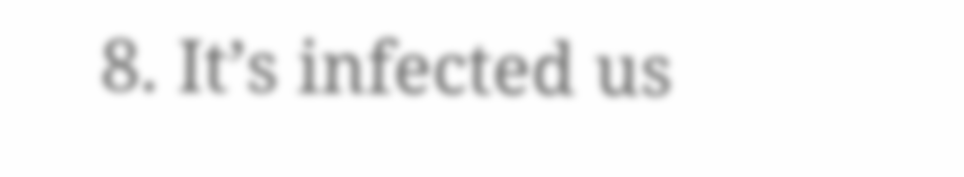8. It’s infected us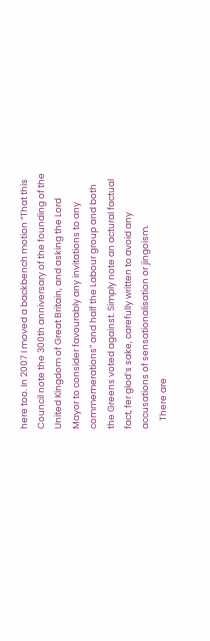here too. In 2007 I moved a backbench motion “That this Council note the 300th anniversary of the founding of the United Kingdom of Great Britain, and asking the Lord Mayor to consider favourably any invitations to any commemerations” and half the Labour group and both the Greens voted against. Simply note an actural factual fact, fer glod’s sake, carefully written to avoid any accusations of sensationalisation or jingoism.
    There are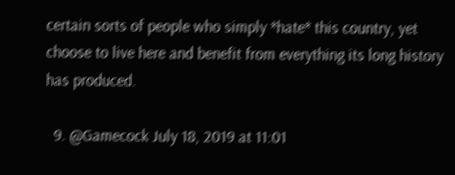certain sorts of people who simply *hate* this country, yet choose to live here and benefit from everything its long history has produced.

  9. @Gamecock July 18, 2019 at 11:01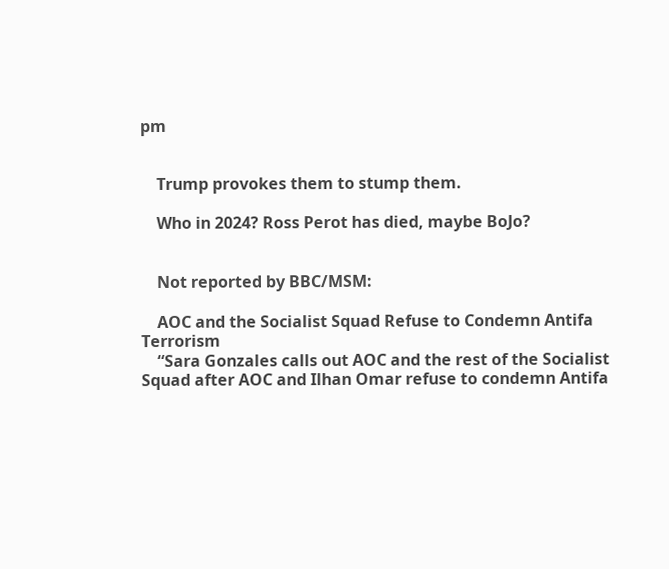pm


    Trump provokes them to stump them.

    Who in 2024? Ross Perot has died, maybe BoJo?


    Not reported by BBC/MSM:

    AOC and the Socialist Squad Refuse to Condemn Antifa Terrorism
    “Sara Gonzales calls out AOC and the rest of the Socialist Squad after AOC and Ilhan Omar refuse to condemn Antifa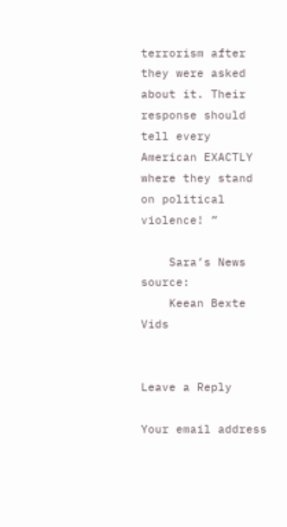terrorism after they were asked about it. Their response should tell every American EXACTLY where they stand on political violence! ”

    Sara’s News source:
    Keean Bexte Vids


Leave a Reply

Your email address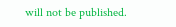will not be published.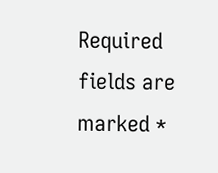Required fields are marked *